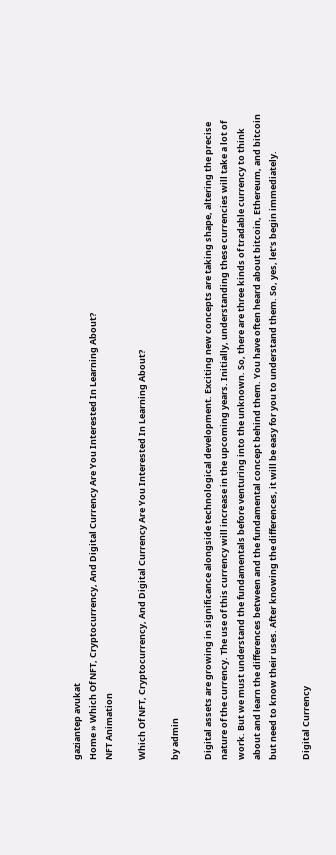gaziantep avukat
Home » Which Of NFT, Cryptocurrency, And Digital Currency Are You Interested In Learning About?
NFT Animation

Which Of NFT, Cryptocurrency, And Digital Currency Are You Interested In Learning About?

by admin

Digital assets are growing in significance alongside technological development. Exciting new concepts are taking shape, altering the precise nature of the currency. The use of this currency will increase in the upcoming years. Initially, understanding these currencies will take a lot of work. But we must understand the fundamentals before venturing into the unknown. So, there are three kinds of tradable currency to think about and learn the differences between and the fundamental concept behind them. You have often heard about bitcoin, Ethereum, and bitcoin but need to know their uses. After knowing the differences, it will be easy for you to understand them. So, yes, let’s begin immediately.

Digital Currency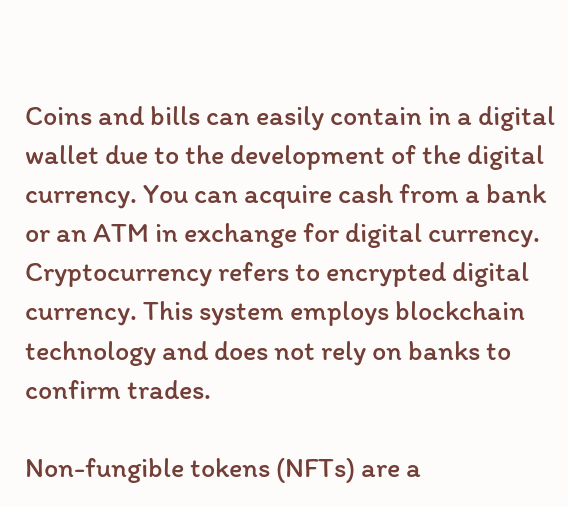Coins and bills can easily contain in a digital wallet due to the development of the digital currency. You can acquire cash from a bank or an ATM in exchange for digital currency. Cryptocurrency refers to encrypted digital currency. This system employs blockchain technology and does not rely on banks to confirm trades.

Non-fungible tokens (NFTs) are a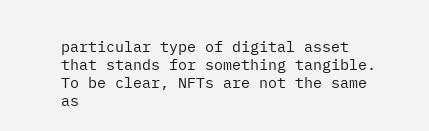particular type of digital asset that stands for something tangible. To be clear, NFTs are not the same as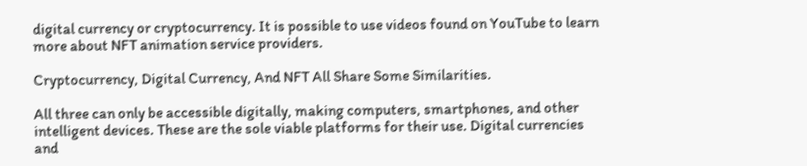digital currency or cryptocurrency. It is possible to use videos found on YouTube to learn more about NFT animation service providers.

Cryptocurrency, Digital Currency, And NFT All Share Some Similarities.

All three can only be accessible digitally, making computers, smartphones, and other intelligent devices. These are the sole viable platforms for their use. Digital currencies and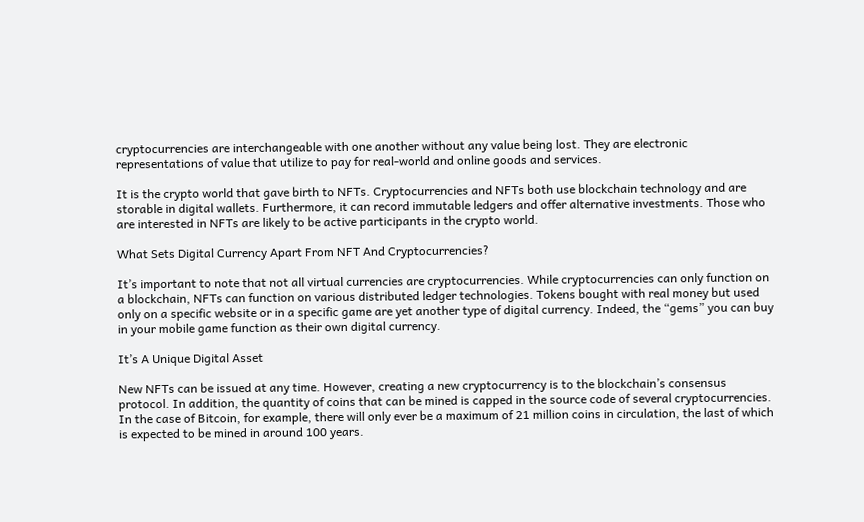cryptocurrencies are interchangeable with one another without any value being lost. They are electronic representations of value that utilize to pay for real-world and online goods and services.

It is the crypto world that gave birth to NFTs. Cryptocurrencies and NFTs both use blockchain technology and are storable in digital wallets. Furthermore, it can record immutable ledgers and offer alternative investments. Those who are interested in NFTs are likely to be active participants in the crypto world.

What Sets Digital Currency Apart From NFT And Cryptocurrencies?

It’s important to note that not all virtual currencies are cryptocurrencies. While cryptocurrencies can only function on a blockchain, NFTs can function on various distributed ledger technologies. Tokens bought with real money but used only on a specific website or in a specific game are yet another type of digital currency. Indeed, the “gems” you can buy in your mobile game function as their own digital currency.

It’s A Unique Digital Asset

New NFTs can be issued at any time. However, creating a new cryptocurrency is to the blockchain’s consensus protocol. In addition, the quantity of coins that can be mined is capped in the source code of several cryptocurrencies. In the case of Bitcoin, for example, there will only ever be a maximum of 21 million coins in circulation, the last of which is expected to be mined in around 100 years.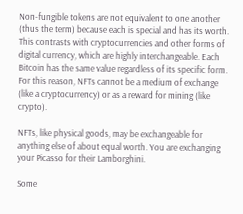Non-fungible tokens are not equivalent to one another (thus the term) because each is special and has its worth. This contrasts with cryptocurrencies and other forms of digital currency, which are highly interchangeable. Each Bitcoin has the same value regardless of its specific form. For this reason, NFTs cannot be a medium of exchange (like a cryptocurrency) or as a reward for mining (like crypto).

NFTs, like physical goods, may be exchangeable for anything else of about equal worth. You are exchanging your Picasso for their Lamborghini.

Some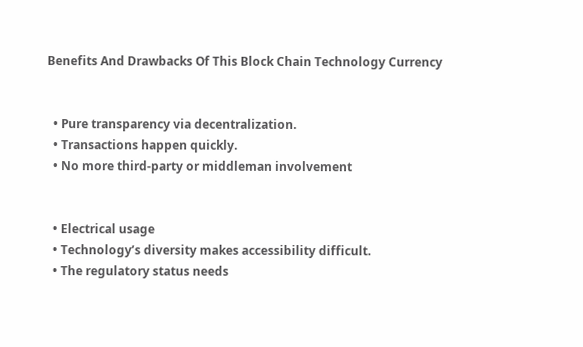Benefits And Drawbacks Of This Block Chain Technology Currency


  • Pure transparency via decentralization.
  • Transactions happen quickly.
  • No more third-party or middleman involvement


  • Electrical usage
  • Technology’s diversity makes accessibility difficult.
  • The regulatory status needs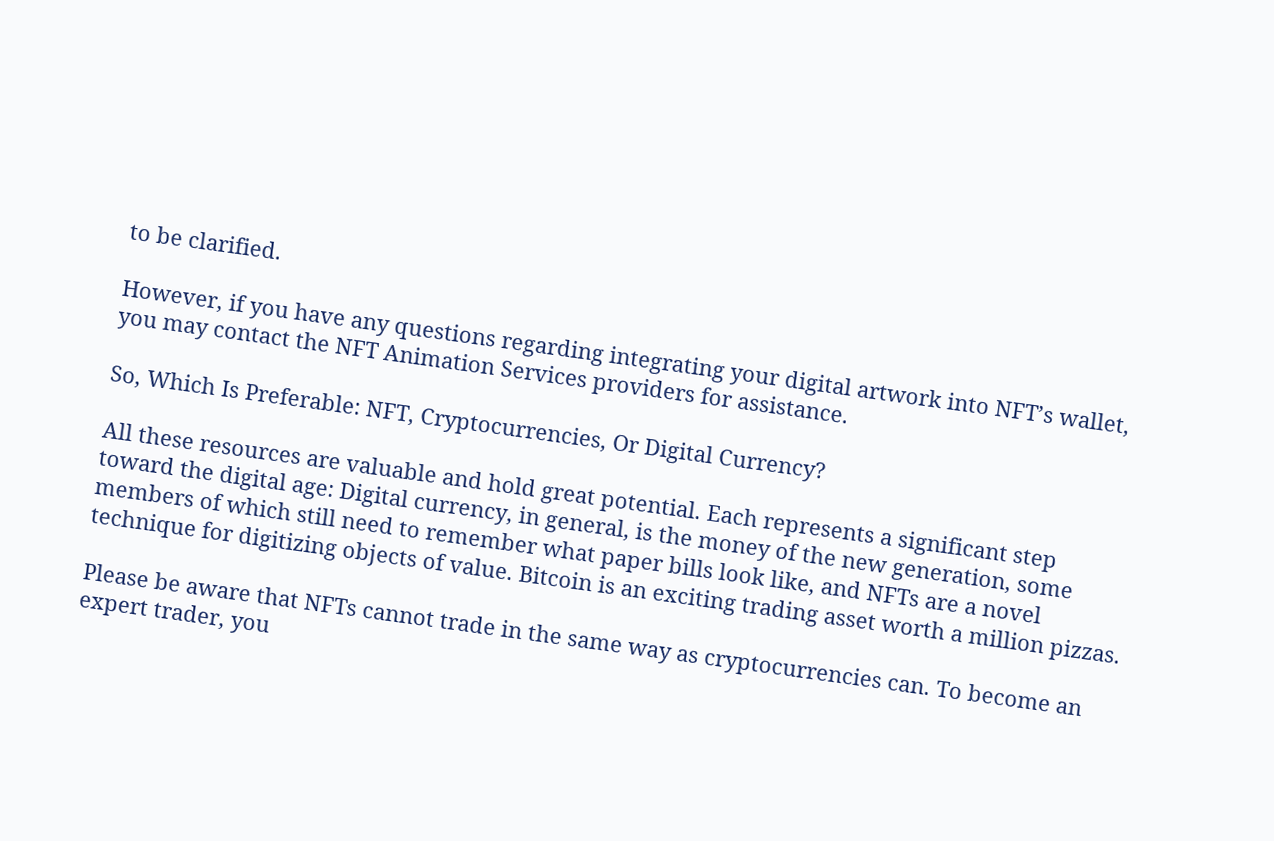to be clarified.

However, if you have any questions regarding integrating your digital artwork into NFT’s wallet, you may contact the NFT Animation Services providers for assistance.

So, Which Is Preferable: NFT, Cryptocurrencies, Or Digital Currency?

All these resources are valuable and hold great potential. Each represents a significant step toward the digital age: Digital currency, in general, is the money of the new generation, some members of which still need to remember what paper bills look like, and NFTs are a novel technique for digitizing objects of value. Bitcoin is an exciting trading asset worth a million pizzas.

Please be aware that NFTs cannot trade in the same way as cryptocurrencies can. To become an expert trader, you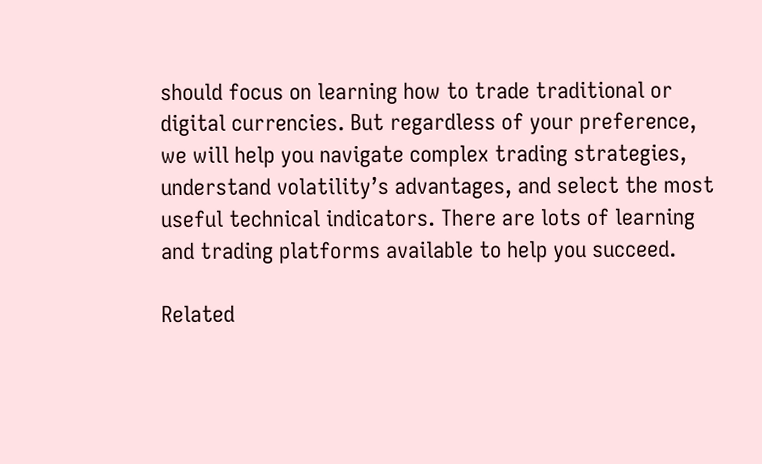should focus on learning how to trade traditional or digital currencies. But regardless of your preference, we will help you navigate complex trading strategies, understand volatility’s advantages, and select the most useful technical indicators. There are lots of learning and trading platforms available to help you succeed.

Related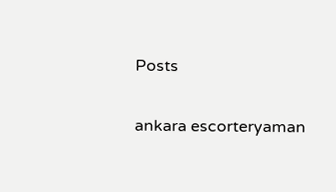Posts

ankara escorteryaman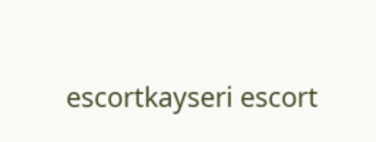escortkayseri escort